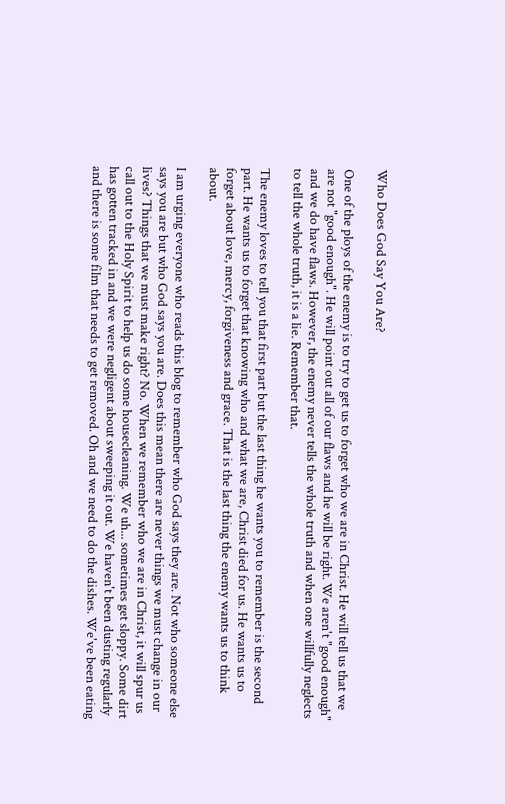Who Does God Say You Are?

One of the ploys of the enemy is to try to get us to forget who we are in Christ. He will tell us that we are not "good enough". He will point out all of our flaws and he will be right. We aren't "good enough" and we do have flaws. However, the enemy never tells the whole truth and when one willfully neglects to tell the whole truth, it is a lie. Remember that.

The enemy loves to tell you that first part but the last thing he wants you to remember is the second part. He wants us to forget that knowing who and what we are, Christ died for us. He wants us to forget about love, mercy, forgiveness and grace. That is the last thing the enemy wants us to think about.

I am urging everyone who reads this blog to remember who God says they are. Not who someone else says you are but who God says you are. Does this mean there are never things we must change in our lives? Things that we must make right? No. When we remember who we are in Christ, it will spur us call out to the Holy Spirit to help us do some housecleaning. We uh... sometimes get sloppy. Some dirt has gotten tracked in and we were negligent about sweeping it out. We haven't been dusting regularly and there is some film that needs to get removed. Oh and we need to do the dishes. We've been eating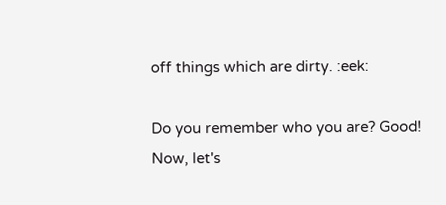off things which are dirty. :eek:

Do you remember who you are? Good! Now, let's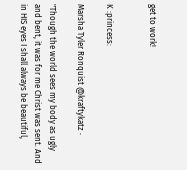get to work!


K :princess:

Marsha Tyler Ronquist @kraftykatz ·

"Though the world sees my body as ugly and bent, it was for me Christ was sent. And in HIS eyes I shall always be beautiful,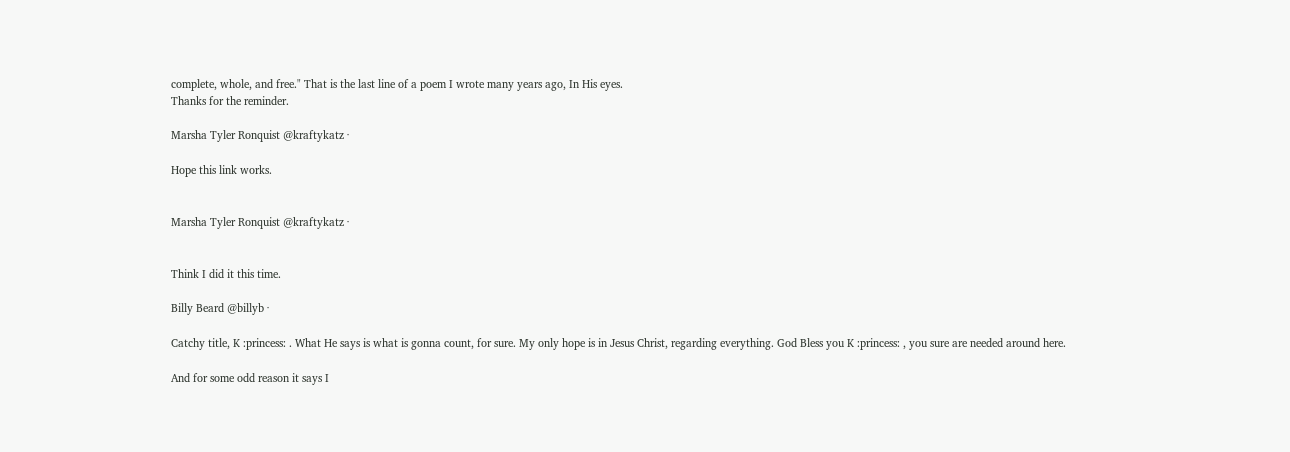complete, whole, and free." That is the last line of a poem I wrote many years ago, In His eyes.
Thanks for the reminder.

Marsha Tyler Ronquist @kraftykatz ·

Hope this link works.


Marsha Tyler Ronquist @kraftykatz ·


Think I did it this time.

Billy Beard @billyb ·

Catchy title, K :princess: . What He says is what is gonna count, for sure. My only hope is in Jesus Christ, regarding everything. God Bless you K :princess: , you sure are needed around here.

And for some odd reason it says I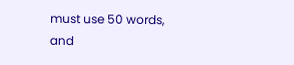must use 50 words, and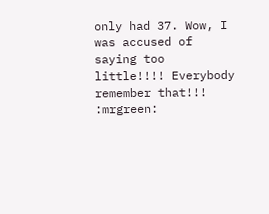only had 37. Wow, I was accused of saying too little!!!! Everybody remember that!!! :mrgreen: